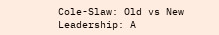Cole-Slaw: Old vs New Leadership: A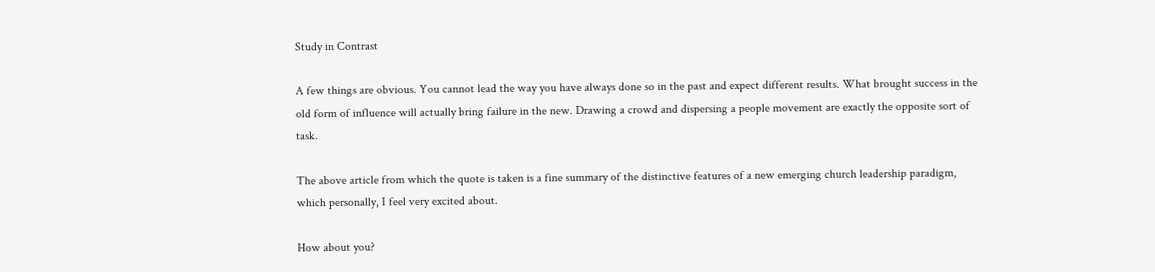Study in Contrast

A few things are obvious. You cannot lead the way you have always done so in the past and expect different results. What brought success in the old form of influence will actually bring failure in the new. Drawing a crowd and dispersing a people movement are exactly the opposite sort of task.

The above article from which the quote is taken is a fine summary of the distinctive features of a new emerging church leadership paradigm, which personally, I feel very excited about.

How about you?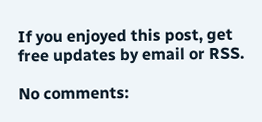If you enjoyed this post, get free updates by email or RSS.

No comments: